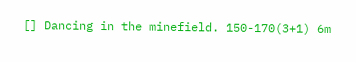[] Dancing in the minefield. 150-170(3+1) 6m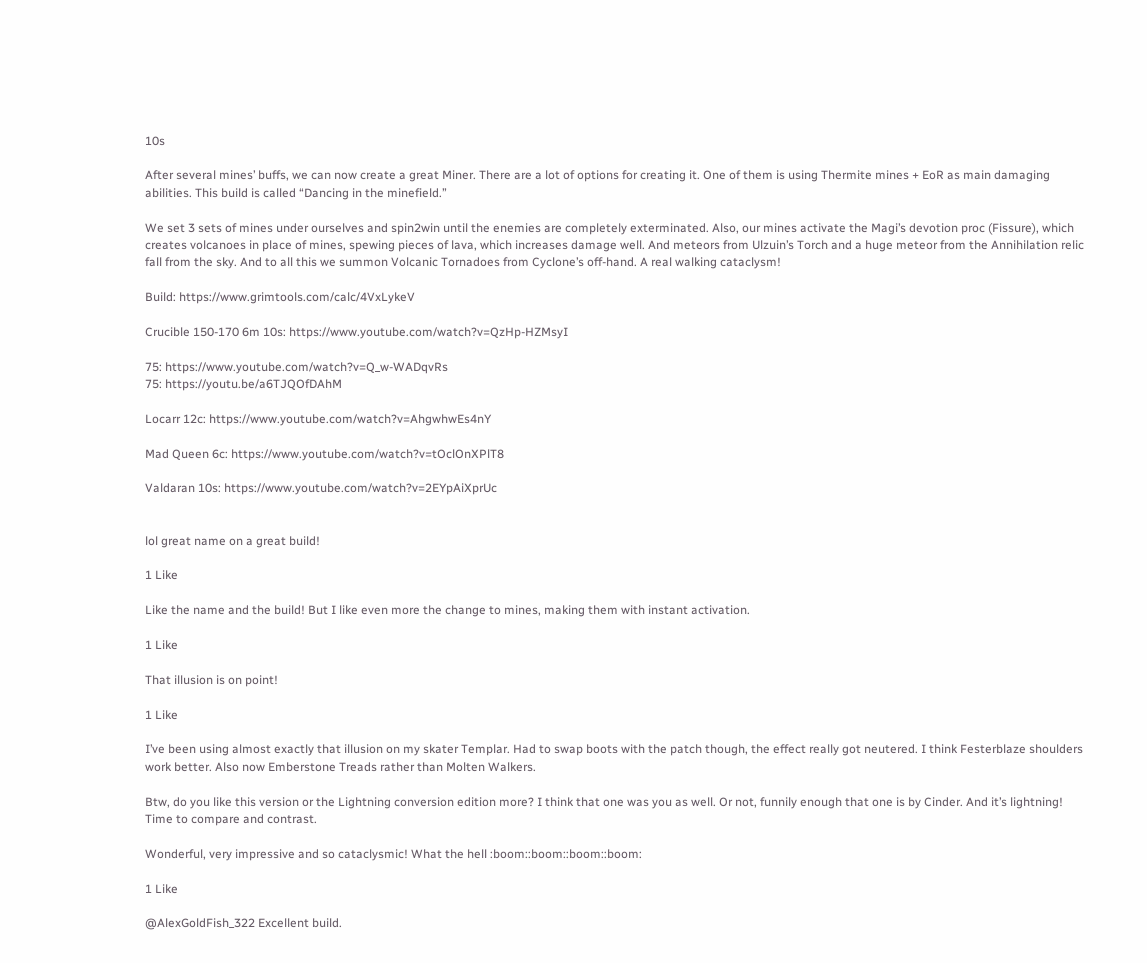10s

After several mines’ buffs, we can now create a great Miner. There are a lot of options for creating it. One of them is using Thermite mines + EoR as main damaging abilities. This build is called “Dancing in the minefield.”

We set 3 sets of mines under ourselves and spin2win until the enemies are completely exterminated. Also, our mines activate the Magi’s devotion proc (Fissure), which creates volcanoes in place of mines, spewing pieces of lava, which increases damage well. And meteors from Ulzuin’s Torch and a huge meteor from the Annihilation relic fall from the sky. And to all this we summon Volcanic Tornadoes from Cyclone’s off-hand. A real walking cataclysm!

Build: https://www.grimtools.com/calc/4VxLykeV

Crucible 150-170 6m 10s: https://www.youtube.com/watch?v=QzHp-HZMsyI

75: https://www.youtube.com/watch?v=Q_w-WADqvRs
75: https://youtu.be/a6TJQOfDAhM

Locarr 12c: https://www.youtube.com/watch?v=AhgwhwEs4nY

Mad Queen 6c: https://www.youtube.com/watch?v=tOclOnXPlT8

Valdaran 10s: https://www.youtube.com/watch?v=2EYpAiXprUc


lol great name on a great build!

1 Like

Like the name and the build! But I like even more the change to mines, making them with instant activation.

1 Like

That illusion is on point!

1 Like

I’ve been using almost exactly that illusion on my skater Templar. Had to swap boots with the patch though, the effect really got neutered. I think Festerblaze shoulders work better. Also now Emberstone Treads rather than Molten Walkers.

Btw, do you like this version or the Lightning conversion edition more? I think that one was you as well. Or not, funnily enough that one is by Cinder. And it’s lightning! Time to compare and contrast.

Wonderful, very impressive and so cataclysmic! What the hell :boom::boom::boom::boom:

1 Like

@AlexGoldFish_322 Excellent build.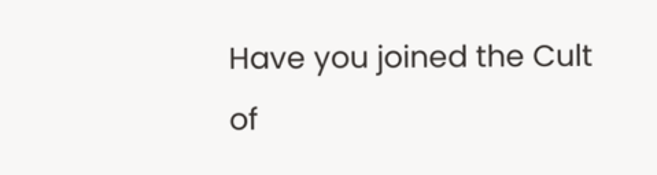Have you joined the Cult of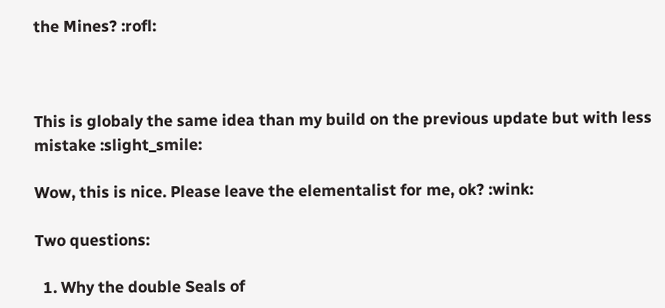the Mines? :rofl:



This is globaly the same idea than my build on the previous update but with less mistake :slight_smile:

Wow, this is nice. Please leave the elementalist for me, ok? :wink:

Two questions:

  1. Why the double Seals of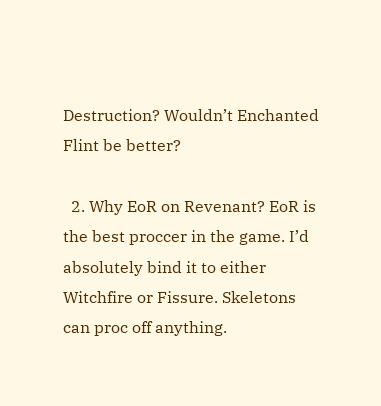Destruction? Wouldn’t Enchanted Flint be better?

  2. Why EoR on Revenant? EoR is the best proccer in the game. I’d absolutely bind it to either Witchfire or Fissure. Skeletons can proc off anything.